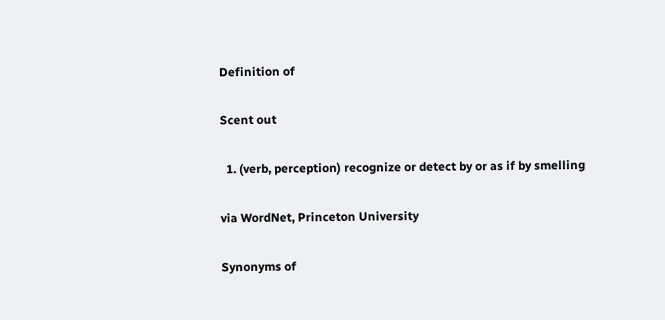Definition of

Scent out

  1. (verb, perception) recognize or detect by or as if by smelling

via WordNet, Princeton University

Synonyms of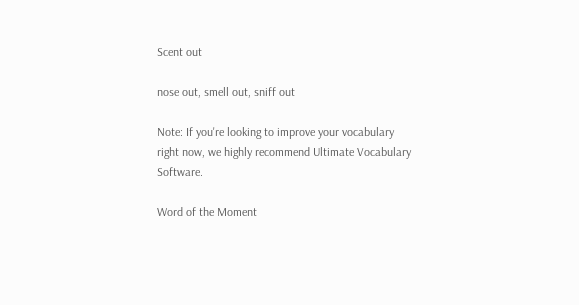Scent out

nose out, smell out, sniff out

Note: If you're looking to improve your vocabulary right now, we highly recommend Ultimate Vocabulary Software.

Word of the Moment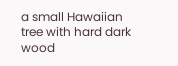a small Hawaiian tree with hard dark wood